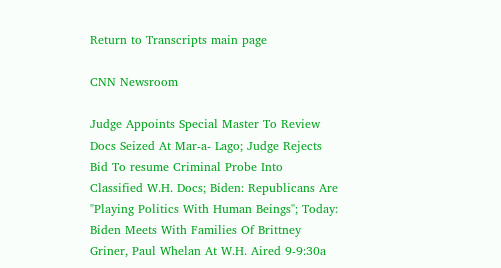Return to Transcripts main page

CNN Newsroom

Judge Appoints Special Master To Review Docs Seized At Mar-a- Lago; Judge Rejects Bid To resume Criminal Probe Into Classified W.H. Docs; Biden: Republicans Are "Playing Politics With Human Beings"; Today: Biden Meets With Families Of Brittney Griner, Paul Whelan At W.H. Aired 9-9:30a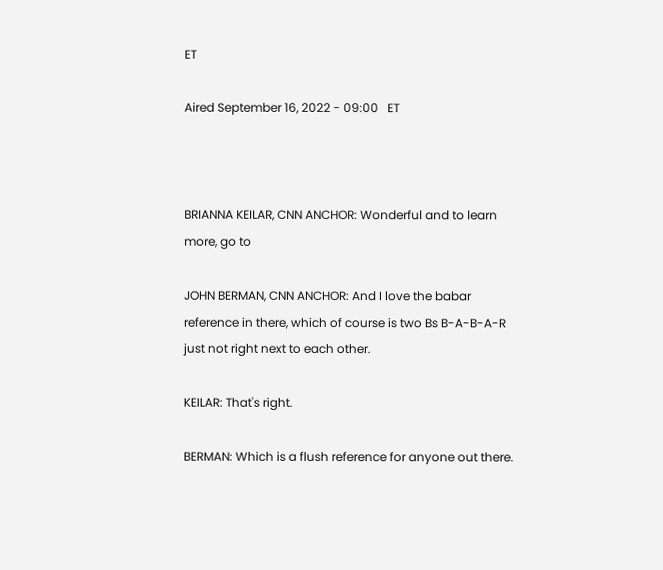ET

Aired September 16, 2022 - 09:00   ET



BRIANNA KEILAR, CNN ANCHOR: Wonderful and to learn more, go to

JOHN BERMAN, CNN ANCHOR: And I love the babar reference in there, which of course is two Bs B-A-B-A-R just not right next to each other.

KEILAR: That's right.

BERMAN: Which is a flush reference for anyone out there.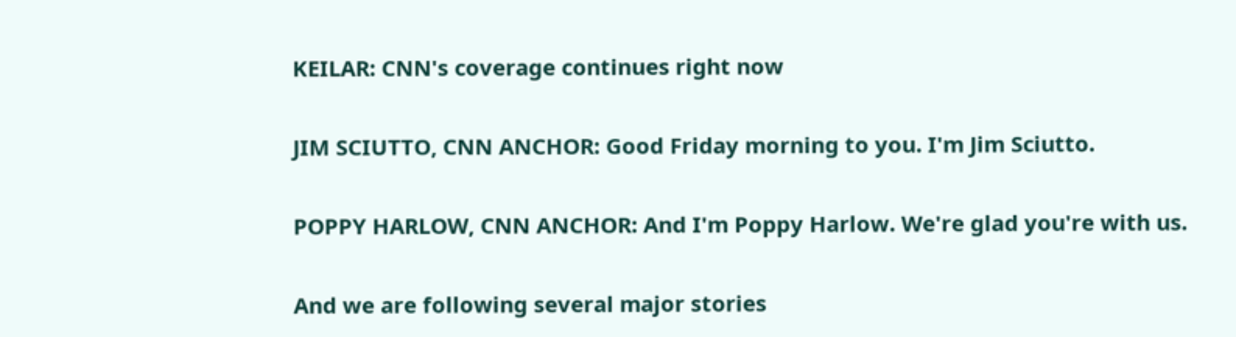KEILAR: CNN's coverage continues right now

JIM SCIUTTO, CNN ANCHOR: Good Friday morning to you. I'm Jim Sciutto.

POPPY HARLOW, CNN ANCHOR: And I'm Poppy Harlow. We're glad you're with us.

And we are following several major stories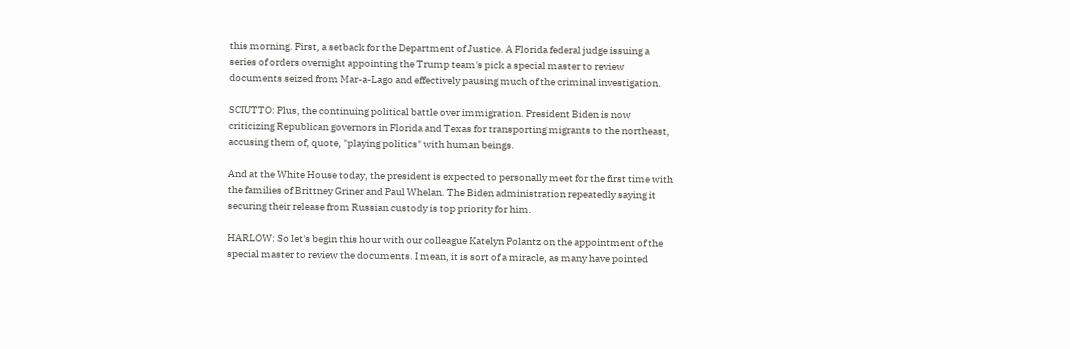this morning. First, a setback for the Department of Justice. A Florida federal judge issuing a series of orders overnight appointing the Trump team's pick a special master to review documents seized from Mar-a-Lago and effectively pausing much of the criminal investigation.

SCIUTTO: Plus, the continuing political battle over immigration. President Biden is now criticizing Republican governors in Florida and Texas for transporting migrants to the northeast, accusing them of, quote, "playing politics" with human beings.

And at the White House today, the president is expected to personally meet for the first time with the families of Brittney Griner and Paul Whelan. The Biden administration repeatedly saying it securing their release from Russian custody is top priority for him.

HARLOW: So let's begin this hour with our colleague Katelyn Polantz on the appointment of the special master to review the documents. I mean, it is sort of a miracle, as many have pointed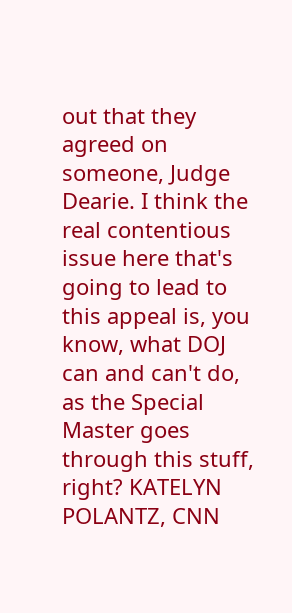out that they agreed on someone, Judge Dearie. I think the real contentious issue here that's going to lead to this appeal is, you know, what DOJ can and can't do, as the Special Master goes through this stuff, right? KATELYN POLANTZ, CNN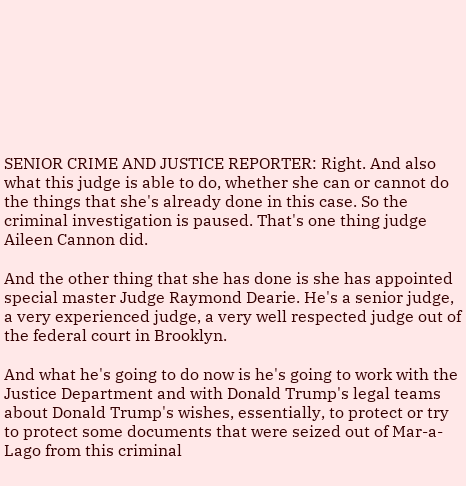SENIOR CRIME AND JUSTICE REPORTER: Right. And also what this judge is able to do, whether she can or cannot do the things that she's already done in this case. So the criminal investigation is paused. That's one thing judge Aileen Cannon did.

And the other thing that she has done is she has appointed special master Judge Raymond Dearie. He's a senior judge, a very experienced judge, a very well respected judge out of the federal court in Brooklyn.

And what he's going to do now is he's going to work with the Justice Department and with Donald Trump's legal teams about Donald Trump's wishes, essentially, to protect or try to protect some documents that were seized out of Mar-a-Lago from this criminal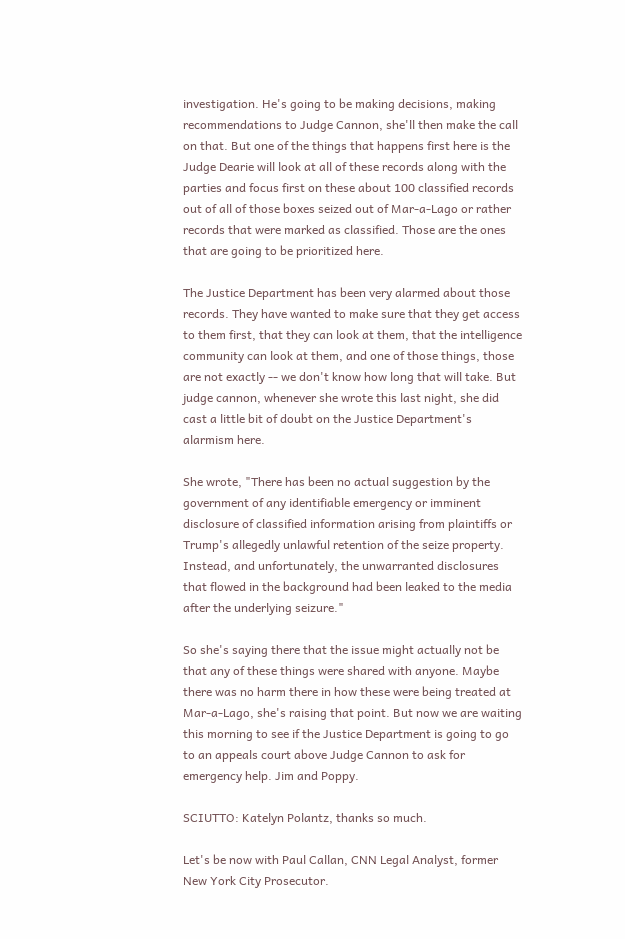investigation. He's going to be making decisions, making recommendations to Judge Cannon, she'll then make the call on that. But one of the things that happens first here is the Judge Dearie will look at all of these records along with the parties and focus first on these about 100 classified records out of all of those boxes seized out of Mar-a-Lago or rather records that were marked as classified. Those are the ones that are going to be prioritized here.

The Justice Department has been very alarmed about those records. They have wanted to make sure that they get access to them first, that they can look at them, that the intelligence community can look at them, and one of those things, those are not exactly -- we don't know how long that will take. But judge cannon, whenever she wrote this last night, she did cast a little bit of doubt on the Justice Department's alarmism here.

She wrote, "There has been no actual suggestion by the government of any identifiable emergency or imminent disclosure of classified information arising from plaintiffs or Trump's allegedly unlawful retention of the seize property. Instead, and unfortunately, the unwarranted disclosures that flowed in the background had been leaked to the media after the underlying seizure."

So she's saying there that the issue might actually not be that any of these things were shared with anyone. Maybe there was no harm there in how these were being treated at Mar-a-Lago, she's raising that point. But now we are waiting this morning to see if the Justice Department is going to go to an appeals court above Judge Cannon to ask for emergency help. Jim and Poppy.

SCIUTTO: Katelyn Polantz, thanks so much.

Let's be now with Paul Callan, CNN Legal Analyst, former New York City Prosecutor.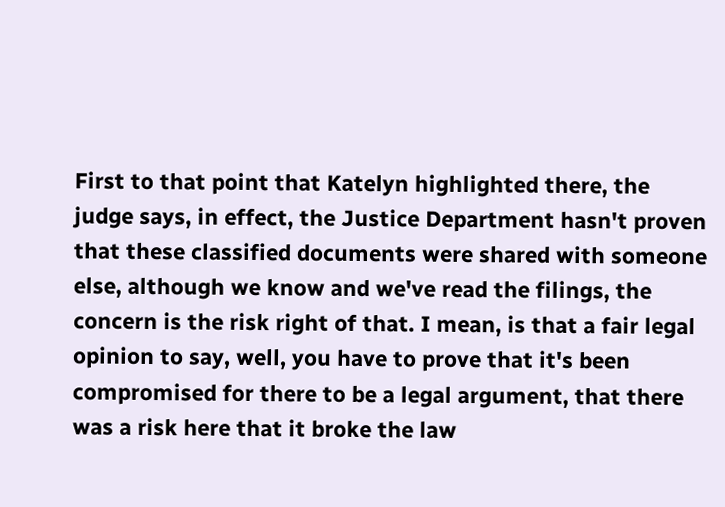First to that point that Katelyn highlighted there, the judge says, in effect, the Justice Department hasn't proven that these classified documents were shared with someone else, although we know and we've read the filings, the concern is the risk right of that. I mean, is that a fair legal opinion to say, well, you have to prove that it's been compromised for there to be a legal argument, that there was a risk here that it broke the law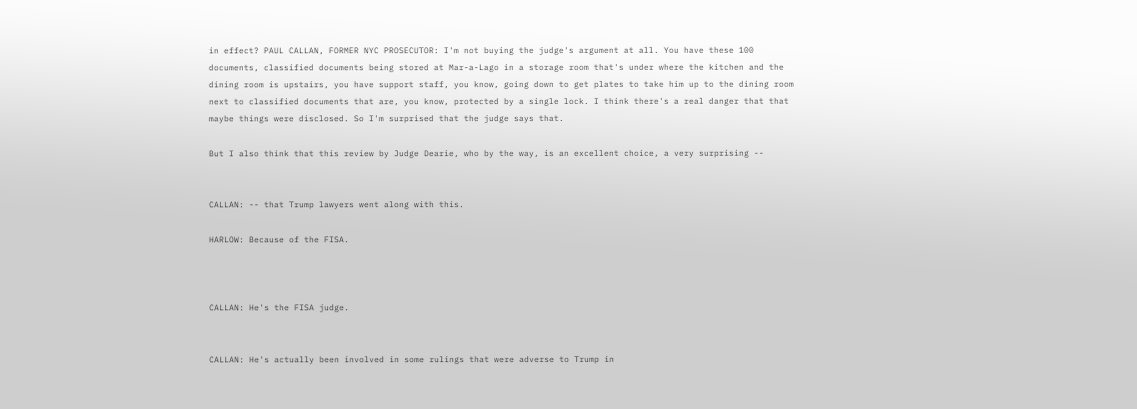in effect? PAUL CALLAN, FORMER NYC PROSECUTOR: I'm not buying the judge's argument at all. You have these 100 documents, classified documents being stored at Mar-a-Lago in a storage room that's under where the kitchen and the dining room is upstairs, you have support staff, you know, going down to get plates to take him up to the dining room next to classified documents that are, you know, protected by a single lock. I think there's a real danger that that maybe things were disclosed. So I'm surprised that the judge says that.

But I also think that this review by Judge Dearie, who by the way, is an excellent choice, a very surprising --


CALLAN: -- that Trump lawyers went along with this.

HARLOW: Because of the FISA.



CALLAN: He's the FISA judge.


CALLAN: He's actually been involved in some rulings that were adverse to Trump in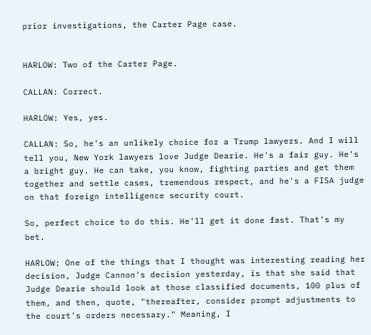prior investigations, the Carter Page case.


HARLOW: Two of the Carter Page.

CALLAN: Correct.

HARLOW: Yes, yes.

CALLAN: So, he's an unlikely choice for a Trump lawyers. And I will tell you, New York lawyers love Judge Dearie. He's a fair guy. He's a bright guy. He can take, you know, fighting parties and get them together and settle cases, tremendous respect, and he's a FISA judge on that foreign intelligence security court.

So, perfect choice to do this. He'll get it done fast. That's my bet.

HARLOW: One of the things that I thought was interesting reading her decision, Judge Cannon's decision yesterday, is that she said that Judge Dearie should look at those classified documents, 100 plus of them, and then, quote, "thereafter, consider prompt adjustments to the court's orders necessary." Meaning, I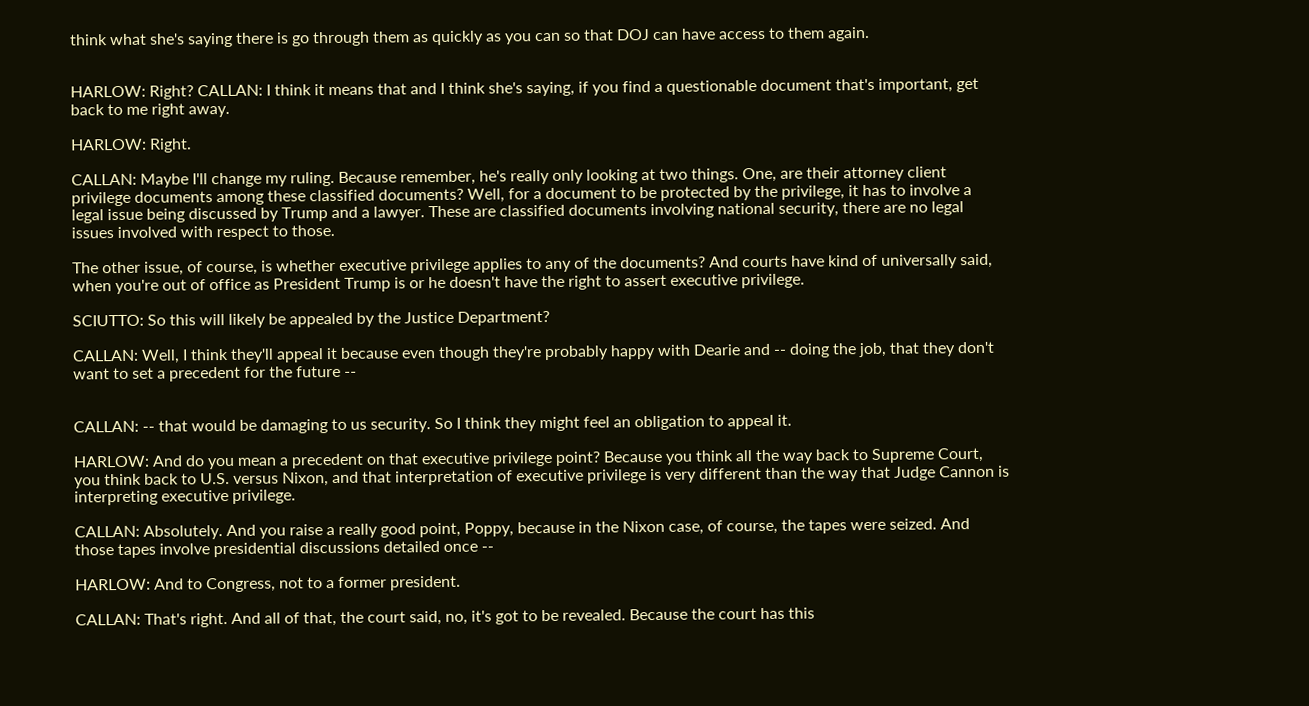think what she's saying there is go through them as quickly as you can so that DOJ can have access to them again.


HARLOW: Right? CALLAN: I think it means that and I think she's saying, if you find a questionable document that's important, get back to me right away.

HARLOW: Right.

CALLAN: Maybe I'll change my ruling. Because remember, he's really only looking at two things. One, are their attorney client privilege documents among these classified documents? Well, for a document to be protected by the privilege, it has to involve a legal issue being discussed by Trump and a lawyer. These are classified documents involving national security, there are no legal issues involved with respect to those.

The other issue, of course, is whether executive privilege applies to any of the documents? And courts have kind of universally said, when you're out of office as President Trump is or he doesn't have the right to assert executive privilege.

SCIUTTO: So this will likely be appealed by the Justice Department?

CALLAN: Well, I think they'll appeal it because even though they're probably happy with Dearie and -- doing the job, that they don't want to set a precedent for the future --


CALLAN: -- that would be damaging to us security. So I think they might feel an obligation to appeal it.

HARLOW: And do you mean a precedent on that executive privilege point? Because you think all the way back to Supreme Court, you think back to U.S. versus Nixon, and that interpretation of executive privilege is very different than the way that Judge Cannon is interpreting executive privilege.

CALLAN: Absolutely. And you raise a really good point, Poppy, because in the Nixon case, of course, the tapes were seized. And those tapes involve presidential discussions detailed once --

HARLOW: And to Congress, not to a former president.

CALLAN: That's right. And all of that, the court said, no, it's got to be revealed. Because the court has this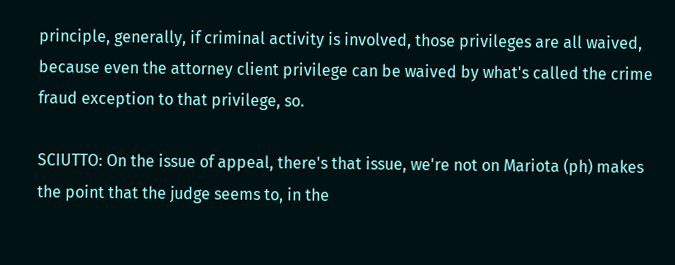principle, generally, if criminal activity is involved, those privileges are all waived, because even the attorney client privilege can be waived by what's called the crime fraud exception to that privilege, so.

SCIUTTO: On the issue of appeal, there's that issue, we're not on Mariota (ph) makes the point that the judge seems to, in the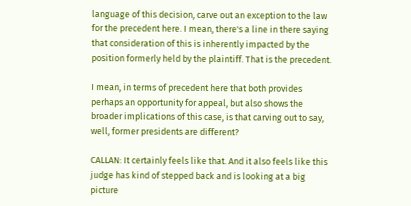language of this decision, carve out an exception to the law for the precedent here. I mean, there's a line in there saying that consideration of this is inherently impacted by the position formerly held by the plaintiff. That is the precedent.

I mean, in terms of precedent here that both provides perhaps an opportunity for appeal, but also shows the broader implications of this case, is that carving out to say, well, former presidents are different?

CALLAN: It certainly feels like that. And it also feels like this judge has kind of stepped back and is looking at a big picture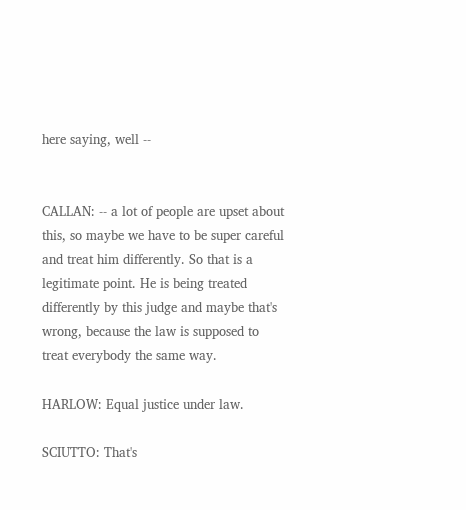here saying, well --


CALLAN: -- a lot of people are upset about this, so maybe we have to be super careful and treat him differently. So that is a legitimate point. He is being treated differently by this judge and maybe that's wrong, because the law is supposed to treat everybody the same way.

HARLOW: Equal justice under law.

SCIUTTO: That's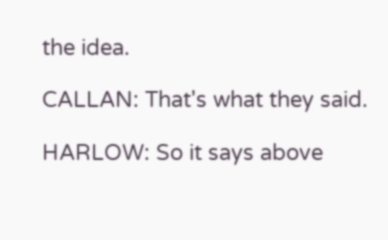the idea.

CALLAN: That's what they said.

HARLOW: So it says above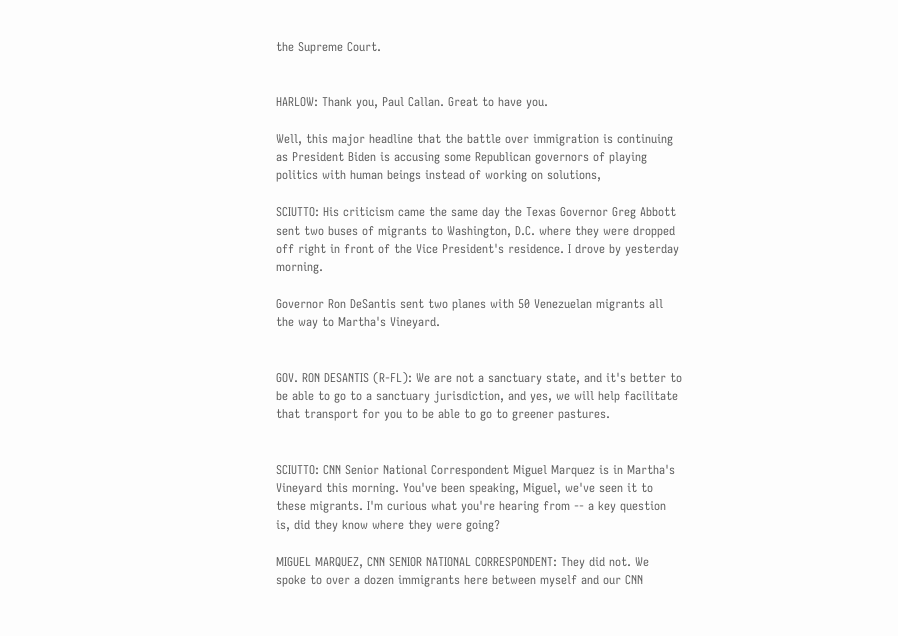the Supreme Court.


HARLOW: Thank you, Paul Callan. Great to have you.

Well, this major headline that the battle over immigration is continuing as President Biden is accusing some Republican governors of playing politics with human beings instead of working on solutions,

SCIUTTO: His criticism came the same day the Texas Governor Greg Abbott sent two buses of migrants to Washington, D.C. where they were dropped off right in front of the Vice President's residence. I drove by yesterday morning.

Governor Ron DeSantis sent two planes with 50 Venezuelan migrants all the way to Martha's Vineyard.


GOV. RON DESANTIS (R-FL): We are not a sanctuary state, and it's better to be able to go to a sanctuary jurisdiction, and yes, we will help facilitate that transport for you to be able to go to greener pastures.


SCIUTTO: CNN Senior National Correspondent Miguel Marquez is in Martha's Vineyard this morning. You've been speaking, Miguel, we've seen it to these migrants. I'm curious what you're hearing from -- a key question is, did they know where they were going?

MIGUEL MARQUEZ, CNN SENIOR NATIONAL CORRESPONDENT: They did not. We spoke to over a dozen immigrants here between myself and our CNN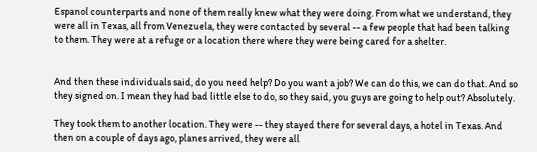Espanol counterparts and none of them really knew what they were doing. From what we understand, they were all in Texas, all from Venezuela, they were contacted by several -- a few people that had been talking to them. They were at a refuge or a location there where they were being cared for a shelter.


And then these individuals said, do you need help? Do you want a job? We can do this, we can do that. And so they signed on. I mean they had bad little else to do, so they said, you guys are going to help out? Absolutely.

They took them to another location. They were -- they stayed there for several days, a hotel in Texas. And then on a couple of days ago, planes arrived, they were all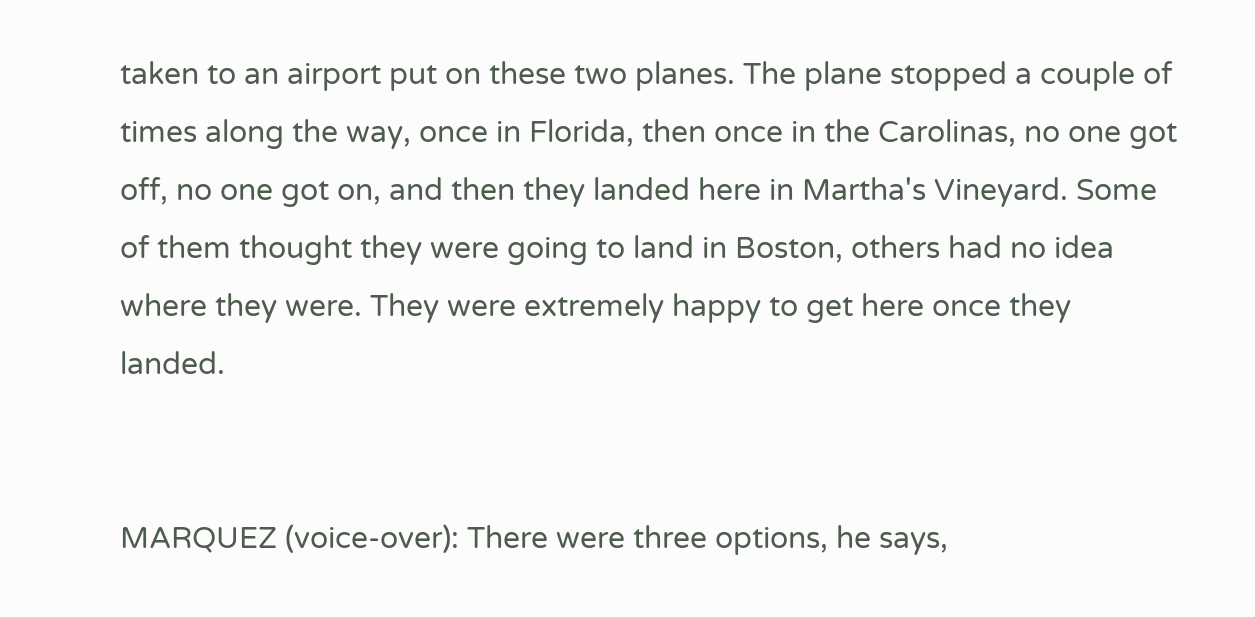taken to an airport put on these two planes. The plane stopped a couple of times along the way, once in Florida, then once in the Carolinas, no one got off, no one got on, and then they landed here in Martha's Vineyard. Some of them thought they were going to land in Boston, others had no idea where they were. They were extremely happy to get here once they landed.


MARQUEZ (voice-over): There were three options, he says,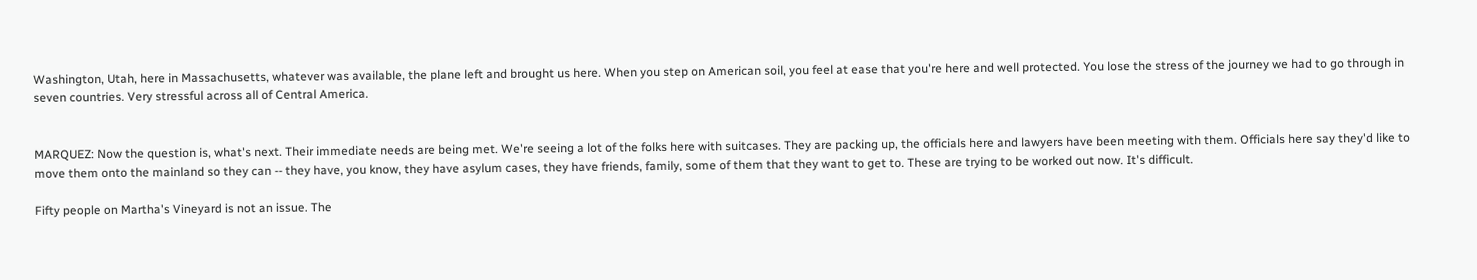Washington, Utah, here in Massachusetts, whatever was available, the plane left and brought us here. When you step on American soil, you feel at ease that you're here and well protected. You lose the stress of the journey we had to go through in seven countries. Very stressful across all of Central America.


MARQUEZ: Now the question is, what's next. Their immediate needs are being met. We're seeing a lot of the folks here with suitcases. They are packing up, the officials here and lawyers have been meeting with them. Officials here say they'd like to move them onto the mainland so they can -- they have, you know, they have asylum cases, they have friends, family, some of them that they want to get to. These are trying to be worked out now. It's difficult.

Fifty people on Martha's Vineyard is not an issue. The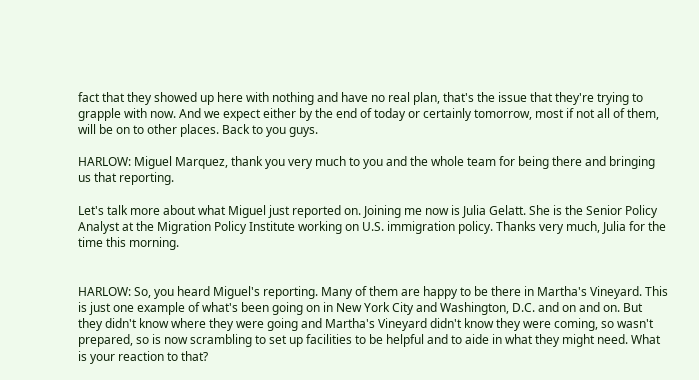fact that they showed up here with nothing and have no real plan, that's the issue that they're trying to grapple with now. And we expect either by the end of today or certainly tomorrow, most if not all of them, will be on to other places. Back to you guys.

HARLOW: Miguel Marquez, thank you very much to you and the whole team for being there and bringing us that reporting.

Let's talk more about what Miguel just reported on. Joining me now is Julia Gelatt. She is the Senior Policy Analyst at the Migration Policy Institute working on U.S. immigration policy. Thanks very much, Julia for the time this morning.


HARLOW: So, you heard Miguel's reporting. Many of them are happy to be there in Martha's Vineyard. This is just one example of what's been going on in New York City and Washington, D.C. and on and on. But they didn't know where they were going and Martha's Vineyard didn't know they were coming, so wasn't prepared, so is now scrambling to set up facilities to be helpful and to aide in what they might need. What is your reaction to that?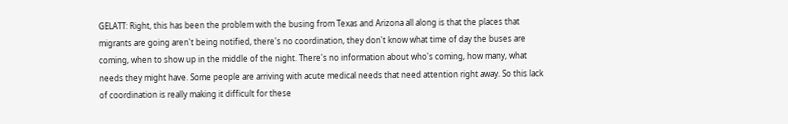GELATT: Right, this has been the problem with the busing from Texas and Arizona all along is that the places that migrants are going aren't being notified, there's no coordination, they don't know what time of day the buses are coming, when to show up in the middle of the night. There's no information about who's coming, how many, what needs they might have. Some people are arriving with acute medical needs that need attention right away. So this lack of coordination is really making it difficult for these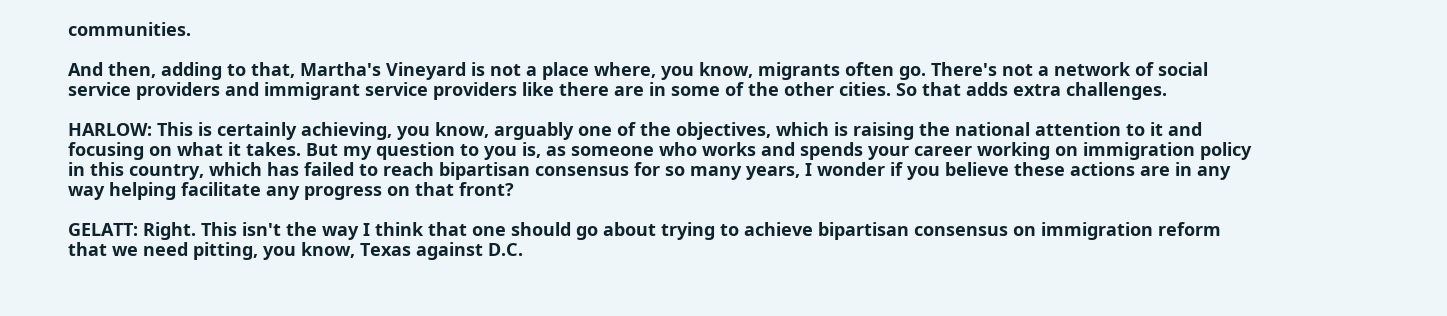communities.

And then, adding to that, Martha's Vineyard is not a place where, you know, migrants often go. There's not a network of social service providers and immigrant service providers like there are in some of the other cities. So that adds extra challenges.

HARLOW: This is certainly achieving, you know, arguably one of the objectives, which is raising the national attention to it and focusing on what it takes. But my question to you is, as someone who works and spends your career working on immigration policy in this country, which has failed to reach bipartisan consensus for so many years, I wonder if you believe these actions are in any way helping facilitate any progress on that front?

GELATT: Right. This isn't the way I think that one should go about trying to achieve bipartisan consensus on immigration reform that we need pitting, you know, Texas against D.C.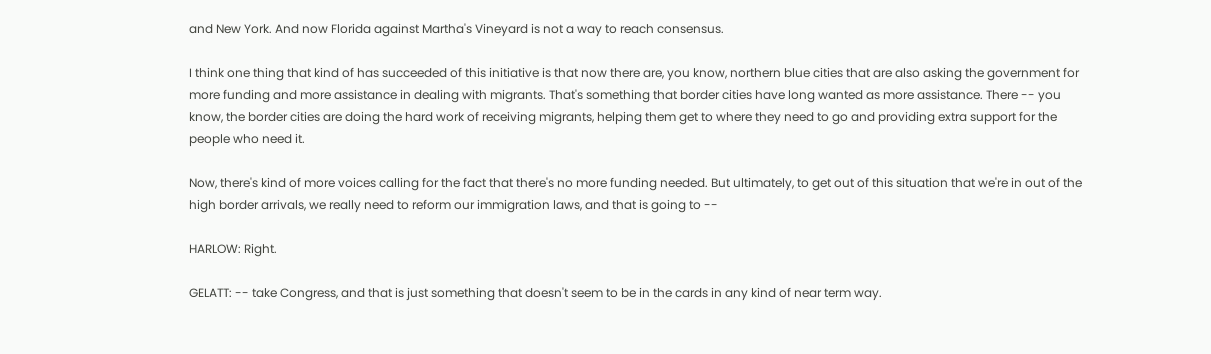and New York. And now Florida against Martha's Vineyard is not a way to reach consensus.

I think one thing that kind of has succeeded of this initiative is that now there are, you know, northern blue cities that are also asking the government for more funding and more assistance in dealing with migrants. That's something that border cities have long wanted as more assistance. There -- you know, the border cities are doing the hard work of receiving migrants, helping them get to where they need to go and providing extra support for the people who need it.

Now, there's kind of more voices calling for the fact that there's no more funding needed. But ultimately, to get out of this situation that we're in out of the high border arrivals, we really need to reform our immigration laws, and that is going to --

HARLOW: Right.

GELATT: -- take Congress, and that is just something that doesn't seem to be in the cards in any kind of near term way.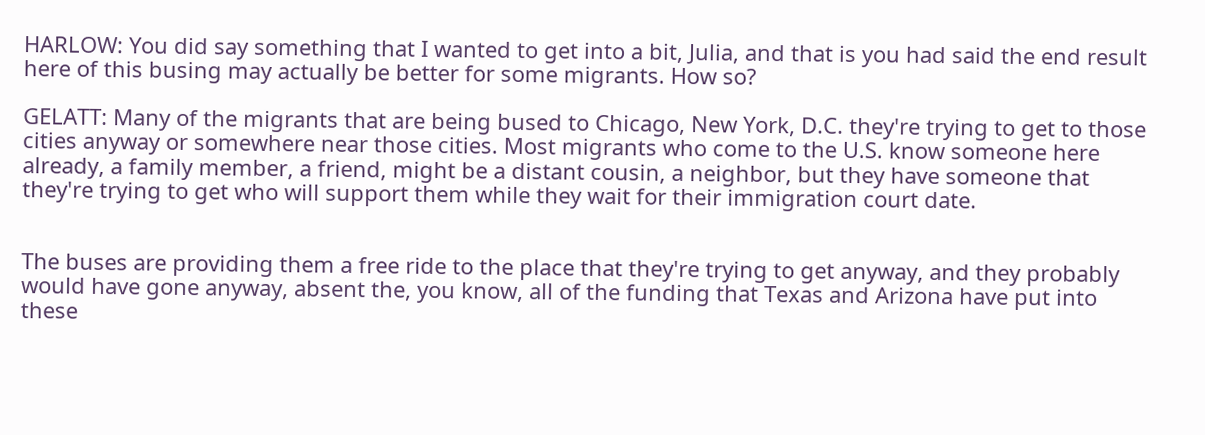HARLOW: You did say something that I wanted to get into a bit, Julia, and that is you had said the end result here of this busing may actually be better for some migrants. How so?

GELATT: Many of the migrants that are being bused to Chicago, New York, D.C. they're trying to get to those cities anyway or somewhere near those cities. Most migrants who come to the U.S. know someone here already, a family member, a friend, might be a distant cousin, a neighbor, but they have someone that they're trying to get who will support them while they wait for their immigration court date.


The buses are providing them a free ride to the place that they're trying to get anyway, and they probably would have gone anyway, absent the, you know, all of the funding that Texas and Arizona have put into these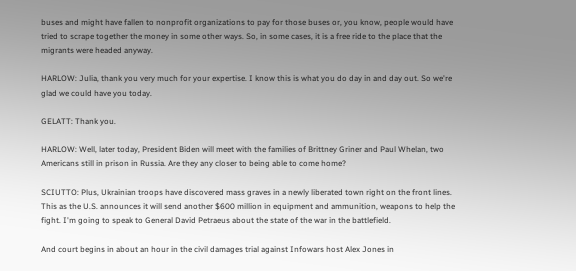buses and might have fallen to nonprofit organizations to pay for those buses or, you know, people would have tried to scrape together the money in some other ways. So, in some cases, it is a free ride to the place that the migrants were headed anyway.

HARLOW: Julia, thank you very much for your expertise. I know this is what you do day in and day out. So we're glad we could have you today.

GELATT: Thank you.

HARLOW: Well, later today, President Biden will meet with the families of Brittney Griner and Paul Whelan, two Americans still in prison in Russia. Are they any closer to being able to come home?

SCIUTTO: Plus, Ukrainian troops have discovered mass graves in a newly liberated town right on the front lines. This as the U.S. announces it will send another $600 million in equipment and ammunition, weapons to help the fight. I'm going to speak to General David Petraeus about the state of the war in the battlefield.

And court begins in about an hour in the civil damages trial against Infowars host Alex Jones in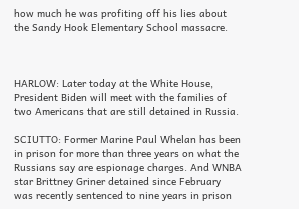how much he was profiting off his lies about the Sandy Hook Elementary School massacre.



HARLOW: Later today at the White House, President Biden will meet with the families of two Americans that are still detained in Russia.

SCIUTTO: Former Marine Paul Whelan has been in prison for more than three years on what the Russians say are espionage charges. And WNBA star Brittney Griner detained since February was recently sentenced to nine years in prison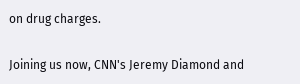on drug charges.

Joining us now, CNN's Jeremy Diamond and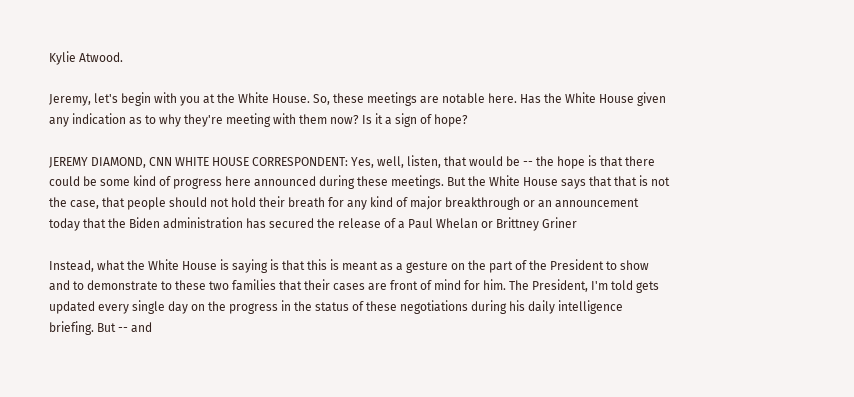Kylie Atwood.

Jeremy, let's begin with you at the White House. So, these meetings are notable here. Has the White House given any indication as to why they're meeting with them now? Is it a sign of hope?

JEREMY DIAMOND, CNN WHITE HOUSE CORRESPONDENT: Yes, well, listen, that would be -- the hope is that there could be some kind of progress here announced during these meetings. But the White House says that that is not the case, that people should not hold their breath for any kind of major breakthrough or an announcement today that the Biden administration has secured the release of a Paul Whelan or Brittney Griner

Instead, what the White House is saying is that this is meant as a gesture on the part of the President to show and to demonstrate to these two families that their cases are front of mind for him. The President, I'm told gets updated every single day on the progress in the status of these negotiations during his daily intelligence briefing. But -- and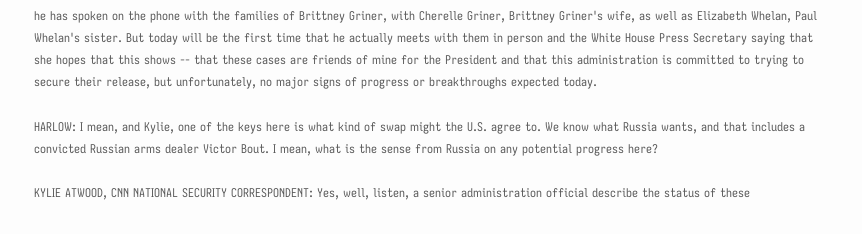he has spoken on the phone with the families of Brittney Griner, with Cherelle Griner, Brittney Griner's wife, as well as Elizabeth Whelan, Paul Whelan's sister. But today will be the first time that he actually meets with them in person and the White House Press Secretary saying that she hopes that this shows -- that these cases are friends of mine for the President and that this administration is committed to trying to secure their release, but unfortunately, no major signs of progress or breakthroughs expected today.

HARLOW: I mean, and Kylie, one of the keys here is what kind of swap might the U.S. agree to. We know what Russia wants, and that includes a convicted Russian arms dealer Victor Bout. I mean, what is the sense from Russia on any potential progress here?

KYLIE ATWOOD, CNN NATIONAL SECURITY CORRESPONDENT: Yes, well, listen, a senior administration official describe the status of these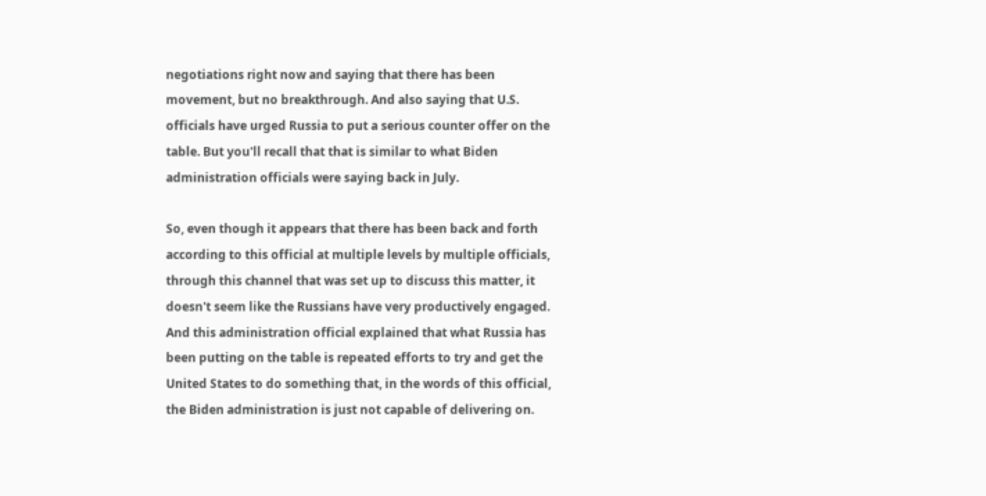negotiations right now and saying that there has been movement, but no breakthrough. And also saying that U.S. officials have urged Russia to put a serious counter offer on the table. But you'll recall that that is similar to what Biden administration officials were saying back in July.

So, even though it appears that there has been back and forth according to this official at multiple levels by multiple officials, through this channel that was set up to discuss this matter, it doesn't seem like the Russians have very productively engaged. And this administration official explained that what Russia has been putting on the table is repeated efforts to try and get the United States to do something that, in the words of this official, the Biden administration is just not capable of delivering on.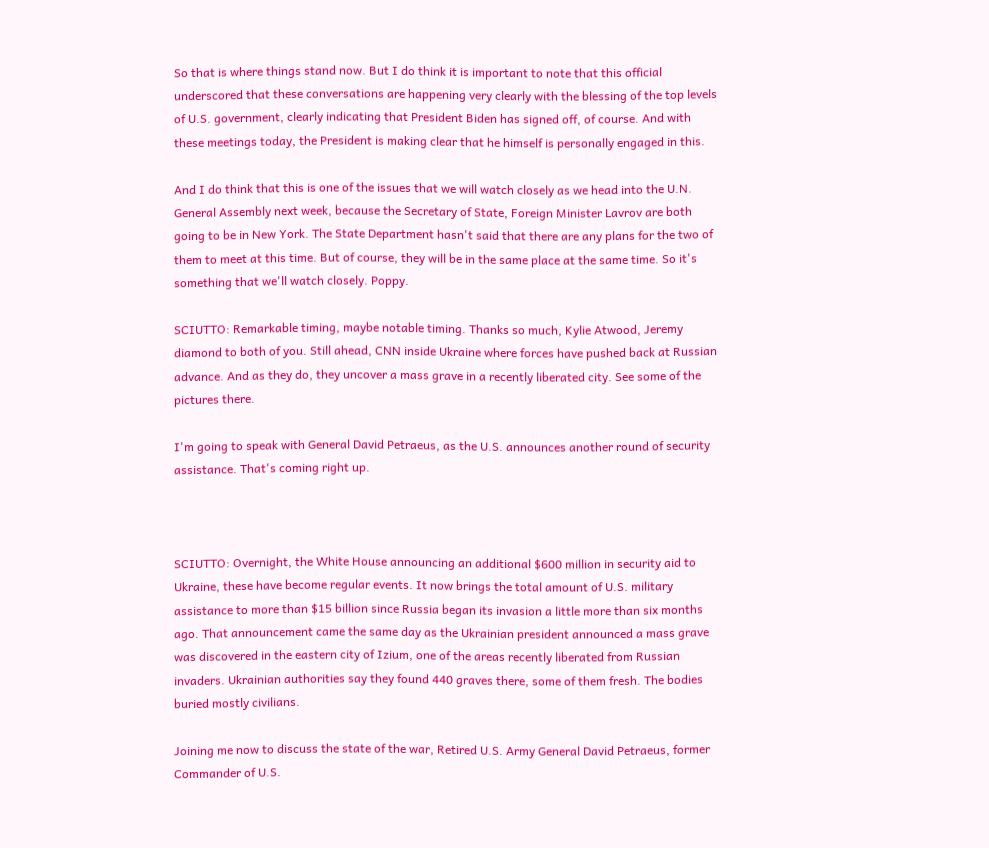So that is where things stand now. But I do think it is important to note that this official underscored that these conversations are happening very clearly with the blessing of the top levels of U.S. government, clearly indicating that President Biden has signed off, of course. And with these meetings today, the President is making clear that he himself is personally engaged in this.

And I do think that this is one of the issues that we will watch closely as we head into the U.N. General Assembly next week, because the Secretary of State, Foreign Minister Lavrov are both going to be in New York. The State Department hasn't said that there are any plans for the two of them to meet at this time. But of course, they will be in the same place at the same time. So it's something that we'll watch closely. Poppy.

SCIUTTO: Remarkable timing, maybe notable timing. Thanks so much, Kylie Atwood, Jeremy diamond to both of you. Still ahead, CNN inside Ukraine where forces have pushed back at Russian advance. And as they do, they uncover a mass grave in a recently liberated city. See some of the pictures there.

I'm going to speak with General David Petraeus, as the U.S. announces another round of security assistance. That's coming right up.



SCIUTTO: Overnight, the White House announcing an additional $600 million in security aid to Ukraine, these have become regular events. It now brings the total amount of U.S. military assistance to more than $15 billion since Russia began its invasion a little more than six months ago. That announcement came the same day as the Ukrainian president announced a mass grave was discovered in the eastern city of Izium, one of the areas recently liberated from Russian invaders. Ukrainian authorities say they found 440 graves there, some of them fresh. The bodies buried mostly civilians.

Joining me now to discuss the state of the war, Retired U.S. Army General David Petraeus, former Commander of U.S.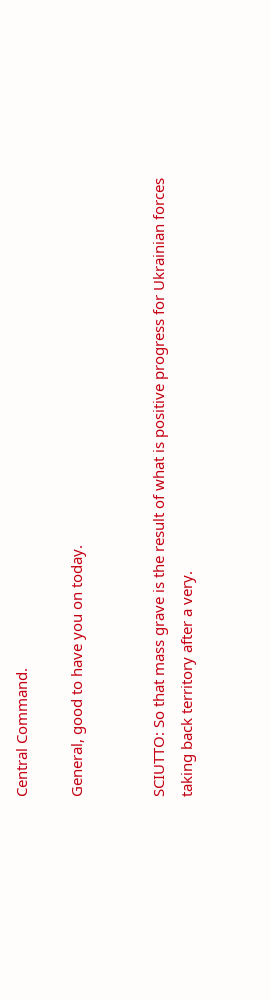Central Command.

General, good to have you on today.


SCIUTTO: So that mass grave is the result of what is positive progress for Ukrainian forces taking back territory after a very.